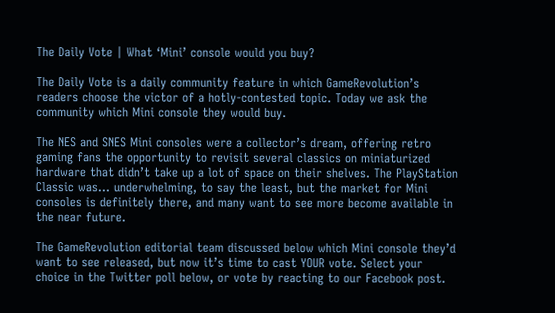The Daily Vote | What ‘Mini’ console would you buy?

The Daily Vote is a daily community feature in which GameRevolution’s readers choose the victor of a hotly-contested topic. Today we ask the community which Mini console they would buy.

The NES and SNES Mini consoles were a collector’s dream, offering retro gaming fans the opportunity to revisit several classics on miniaturized hardware that didn’t take up a lot of space on their shelves. The PlayStation Classic was… underwhelming, to say the least, but the market for Mini consoles is definitely there, and many want to see more become available in the near future.

The GameRevolution editorial team discussed below which Mini console they’d want to see released, but now it’s time to cast YOUR vote. Select your choice in the Twitter poll below, or vote by reacting to our Facebook post.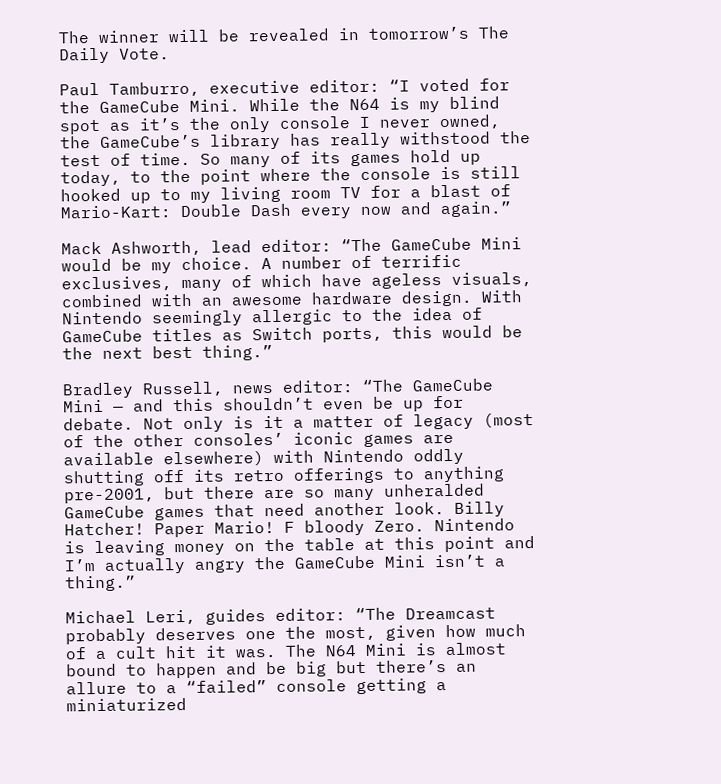The winner will be revealed in tomorrow’s The Daily Vote.

Paul Tamburro, executive editor: “I voted for the GameCube Mini. While the N64 is my blind spot as it’s the only console I never owned, the GameCube’s library has really withstood the test of time. So many of its games hold up today, to the point where the console is still hooked up to my living room TV for a blast of Mario-Kart: Double Dash every now and again.”

Mack Ashworth, lead editor: “The GameCube Mini would be my choice. A number of terrific exclusives, many of which have ageless visuals, combined with an awesome hardware design. With Nintendo seemingly allergic to the idea of GameCube titles as Switch ports, this would be the next best thing.”

Bradley Russell, news editor: “The GameCube Mini — and this shouldn’t even be up for debate. Not only is it a matter of legacy (most of the other consoles’ iconic games are available elsewhere) with Nintendo oddly shutting off its retro offerings to anything pre-2001, but there are so many unheralded GameCube games that need another look. Billy Hatcher! Paper Mario! F bloody Zero. Nintendo is leaving money on the table at this point and I’m actually angry the GameCube Mini isn’t a thing.”

Michael Leri, guides editor: “The Dreamcast probably deserves one the most, given how much of a cult hit it was. The N64 Mini is almost bound to happen and be big but there’s an allure to a “failed” console getting a miniaturized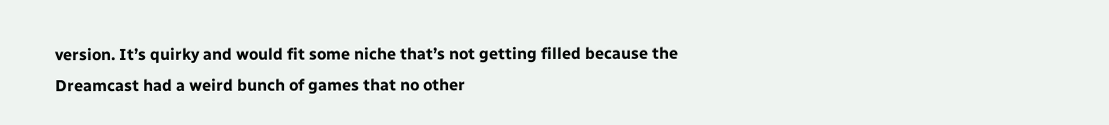version. It’s quirky and would fit some niche that’s not getting filled because the Dreamcast had a weird bunch of games that no other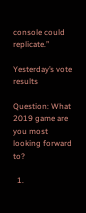console could replicate.”

Yesterday’s vote results

Question: What 2019 game are you most looking forward to?

  1.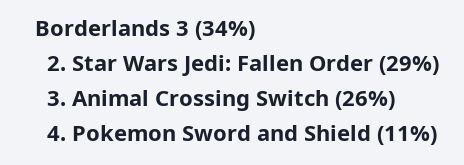Borderlands 3 (34%)
  2. Star Wars Jedi: Fallen Order (29%)
  3. Animal Crossing Switch (26%)
  4. Pokemon Sword and Shield (11%)